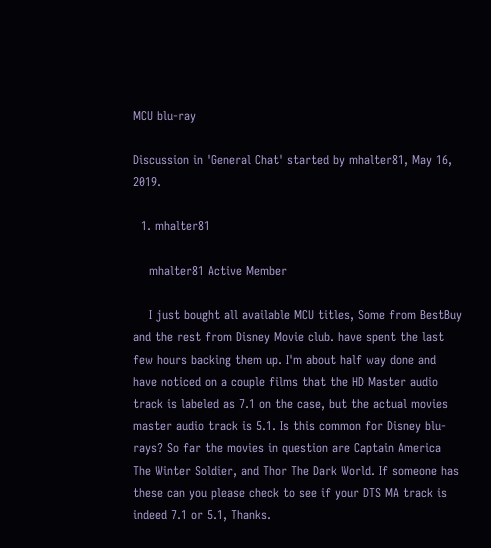MCU blu-ray

Discussion in 'General Chat' started by mhalter81, May 16, 2019.

  1. mhalter81

    mhalter81 Active Member

    I just bought all available MCU titles, Some from BestBuy and the rest from Disney Movie club. have spent the last few hours backing them up. I'm about half way done and have noticed on a couple films that the HD Master audio track is labeled as 7.1 on the case, but the actual movies master audio track is 5.1. Is this common for Disney blu-rays? So far the movies in question are Captain America The Winter Soldier, and Thor The Dark World. If someone has these can you please check to see if your DTS MA track is indeed 7.1 or 5.1, Thanks.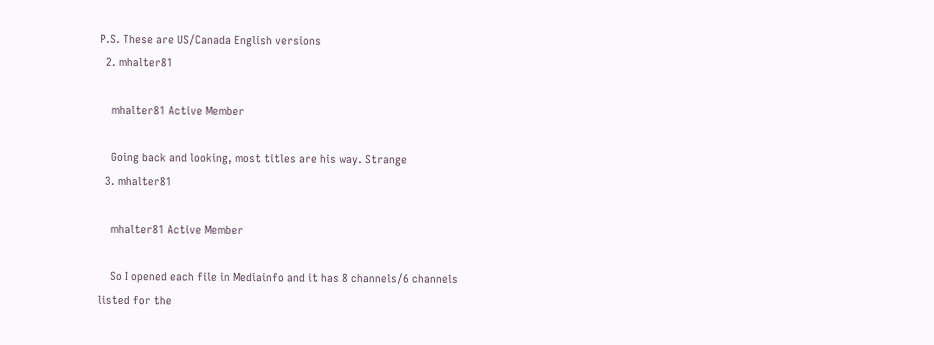P.S. These are US/Canada English versions
  2. mhalter81

    mhalter81 Active Member

    Going back and looking, most titles are his way. Strange
  3. mhalter81

    mhalter81 Active Member

    So I opened each file in Mediainfo and it has 8 channels/6 channels listed for the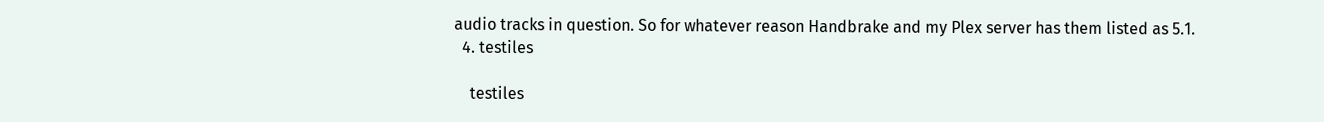audio tracks in question. So for whatever reason Handbrake and my Plex server has them listed as 5.1.
  4. testiles

    testiles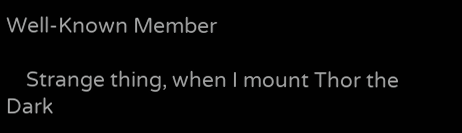Well-Known Member

    Strange thing, when I mount Thor the Dark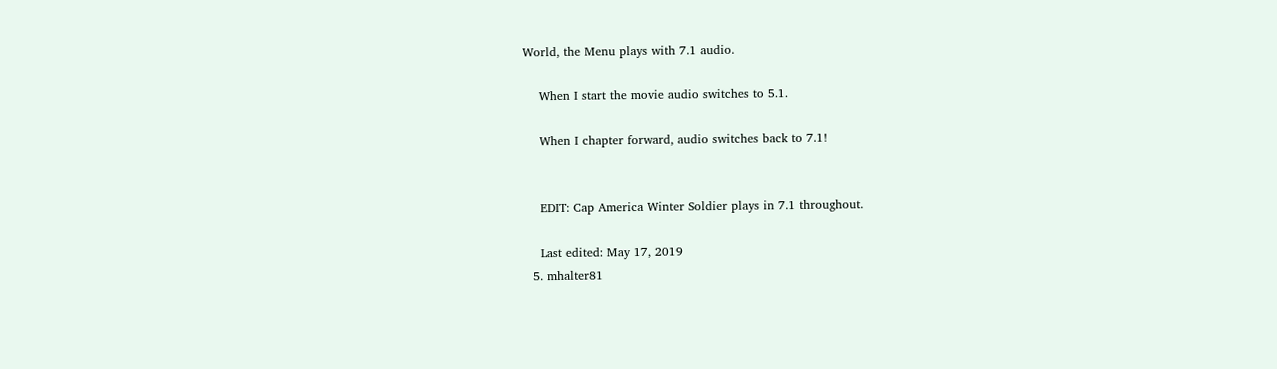World, the Menu plays with 7.1 audio.

    When I start the movie audio switches to 5.1.

    When I chapter forward, audio switches back to 7.1!


    EDIT: Cap America Winter Soldier plays in 7.1 throughout.

    Last edited: May 17, 2019
  5. mhalter81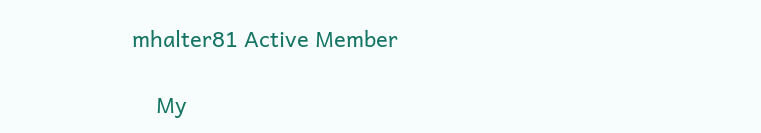mhalter81 Active Member

    My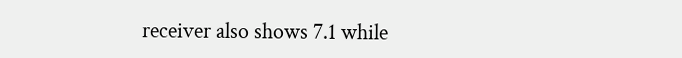receiver also shows 7.1 while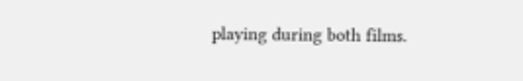playing during both films.